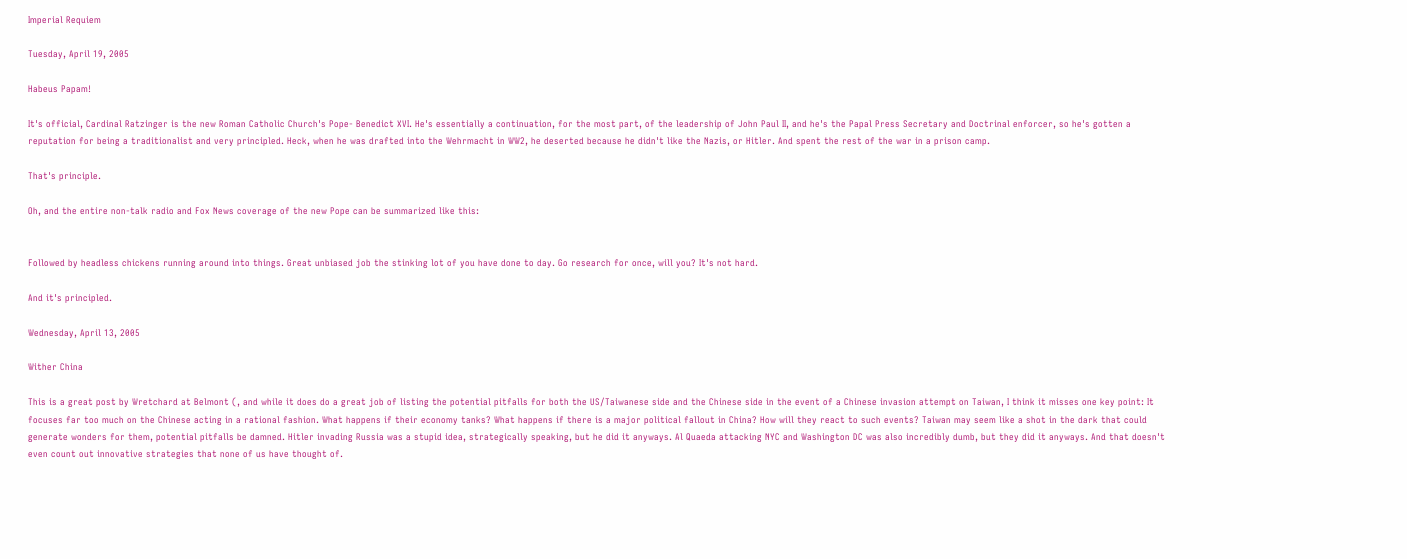Imperial Requiem

Tuesday, April 19, 2005

Habeus Papam!

It's official, Cardinal Ratzinger is the new Roman Catholic Church's Pope- Benedict XVI. He's essentially a continuation, for the most part, of the leadership of John Paul II, and he's the Papal Press Secretary and Doctrinal enforcer, so he's gotten a reputation for being a traditionalist and very principled. Heck, when he was drafted into the Wehrmacht in WW2, he deserted because he didn't like the Nazis, or Hitler. And spent the rest of the war in a prison camp.

That's principle.

Oh, and the entire non-talk radio and Fox News coverage of the new Pope can be summarized like this:


Followed by headless chickens running around into things. Great unbiased job the stinking lot of you have done to day. Go research for once, will you? It's not hard.

And it's principled.

Wednesday, April 13, 2005

Wither China

This is a great post by Wretchard at Belmont (, and while it does do a great job of listing the potential pitfalls for both the US/Taiwanese side and the Chinese side in the event of a Chinese invasion attempt on Taiwan, I think it misses one key point: It focuses far too much on the Chinese acting in a rational fashion. What happens if their economy tanks? What happens if there is a major political fallout in China? How will they react to such events? Taiwan may seem like a shot in the dark that could generate wonders for them, potential pitfalls be damned. Hitler invading Russia was a stupid idea, strategically speaking, but he did it anyways. Al Quaeda attacking NYC and Washington DC was also incredibly dumb, but they did it anyways. And that doesn't even count out innovative strategies that none of us have thought of.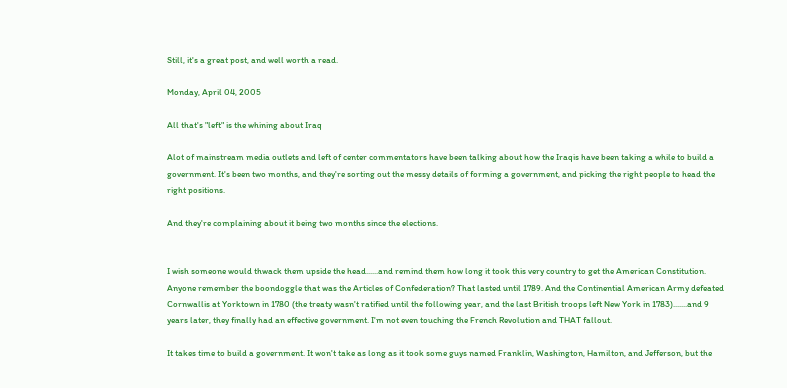Still, it's a great post, and well worth a read.

Monday, April 04, 2005

All that's "left" is the whining about Iraq

Alot of mainstream media outlets and left of center commentators have been talking about how the Iraqis have been taking a while to build a government. It's been two months, and they're sorting out the messy details of forming a government, and picking the right people to head the right positions.

And they're complaining about it being two months since the elections.


I wish someone would thwack them upside the head......and remind them how long it took this very country to get the American Constitution. Anyone remember the boondoggle that was the Articles of Confederation? That lasted until 1789. And the Continential American Army defeated Cornwallis at Yorktown in 1780 (the treaty wasn't ratified until the following year, and the last British troops left New York in 1783).......and 9 years later, they finally had an effective government. I'm not even touching the French Revolution and THAT fallout.

It takes time to build a government. It won't take as long as it took some guys named Franklin, Washington, Hamilton, and Jefferson, but the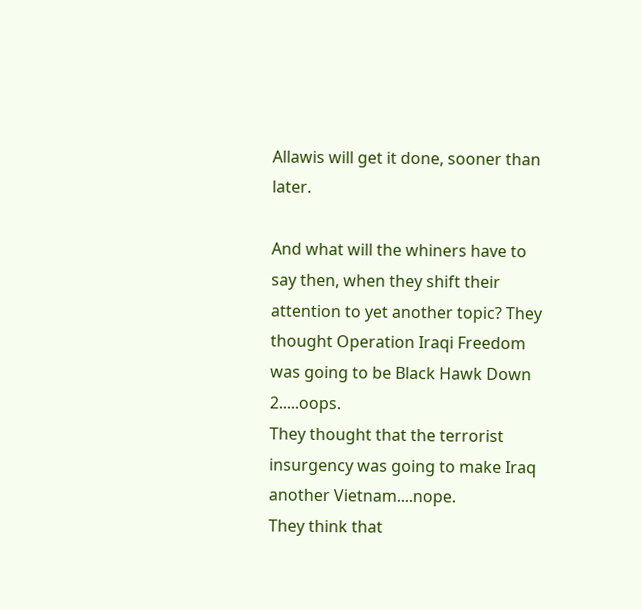Allawis will get it done, sooner than later.

And what will the whiners have to say then, when they shift their attention to yet another topic? They thought Operation Iraqi Freedom was going to be Black Hawk Down 2.....oops.
They thought that the terrorist insurgency was going to make Iraq another Vietnam....nope.
They think that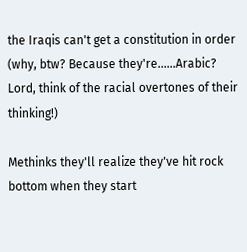the Iraqis can't get a constitution in order (why, btw? Because they're......Arabic? Lord, think of the racial overtones of their thinking!)

Methinks they'll realize they've hit rock bottom when they start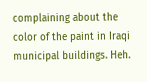complaining about the color of the paint in Iraqi municipal buildings. Heh.